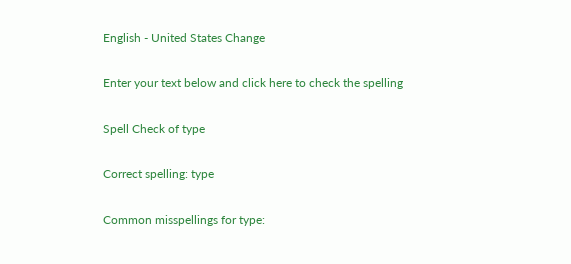English - United States Change

Enter your text below and click here to check the spelling

Spell Check of type

Correct spelling: type

Common misspellings for type: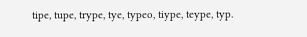tipe, tupe, trype, tye, typeo, tiype, teype, typ.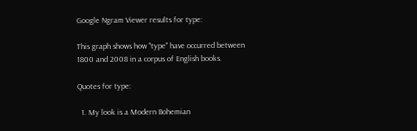Google Ngram Viewer results for type:

This graph shows how "type" have occurred between 1800 and 2008 in a corpus of English books.

Quotes for type:

  1. My look is a Modern Bohemian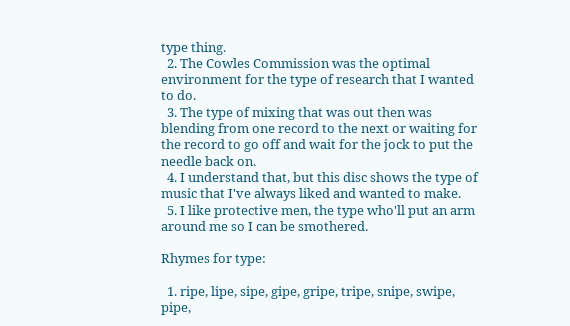type thing.
  2. The Cowles Commission was the optimal environment for the type of research that I wanted to do.
  3. The type of mixing that was out then was blending from one record to the next or waiting for the record to go off and wait for the jock to put the needle back on.
  4. I understand that, but this disc shows the type of music that I've always liked and wanted to make.
  5. I like protective men, the type who'll put an arm around me so I can be smothered.

Rhymes for type:

  1. ripe, lipe, sipe, gipe, gripe, tripe, snipe, swipe, pipe,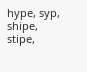hype, syp, shipe, stipe,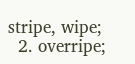stripe, wipe;
  2. overripe;